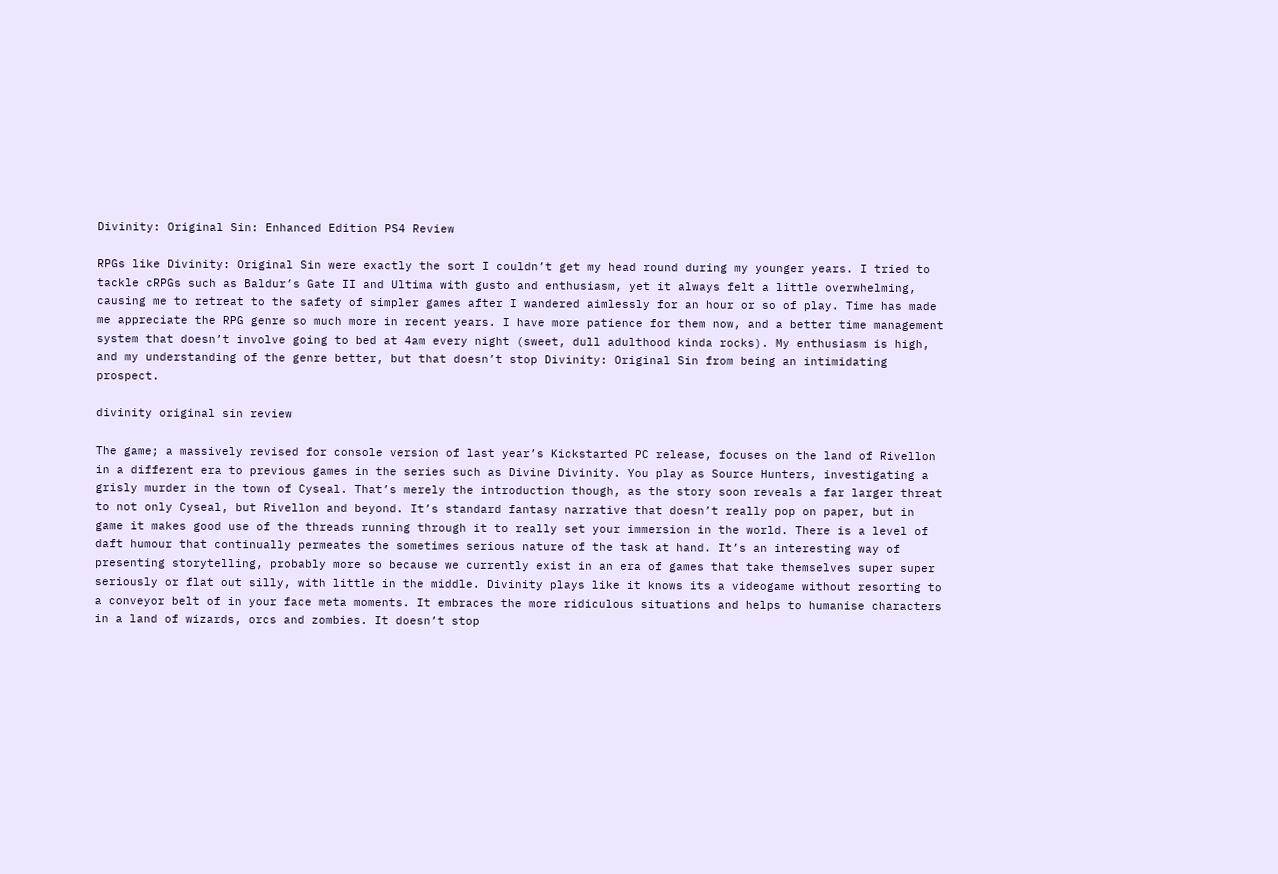Divinity: Original Sin: Enhanced Edition PS4 Review

RPGs like Divinity: Original Sin were exactly the sort I couldn’t get my head round during my younger years. I tried to tackle cRPGs such as Baldur’s Gate II and Ultima with gusto and enthusiasm, yet it always felt a little overwhelming, causing me to retreat to the safety of simpler games after I wandered aimlessly for an hour or so of play. Time has made me appreciate the RPG genre so much more in recent years. I have more patience for them now, and a better time management system that doesn’t involve going to bed at 4am every night (sweet, dull adulthood kinda rocks). My enthusiasm is high, and my understanding of the genre better, but that doesn’t stop Divinity: Original Sin from being an intimidating prospect.

divinity original sin review

The game; a massively revised for console version of last year’s Kickstarted PC release, focuses on the land of Rivellon in a different era to previous games in the series such as Divine Divinity. You play as Source Hunters, investigating a grisly murder in the town of Cyseal. That’s merely the introduction though, as the story soon reveals a far larger threat to not only Cyseal, but Rivellon and beyond. It’s standard fantasy narrative that doesn’t really pop on paper, but in game it makes good use of the threads running through it to really set your immersion in the world. There is a level of daft humour that continually permeates the sometimes serious nature of the task at hand. It’s an interesting way of presenting storytelling, probably more so because we currently exist in an era of games that take themselves super super seriously or flat out silly, with little in the middle. Divinity plays like it knows its a videogame without resorting to a conveyor belt of in your face meta moments. It embraces the more ridiculous situations and helps to humanise characters in a land of wizards, orcs and zombies. It doesn’t stop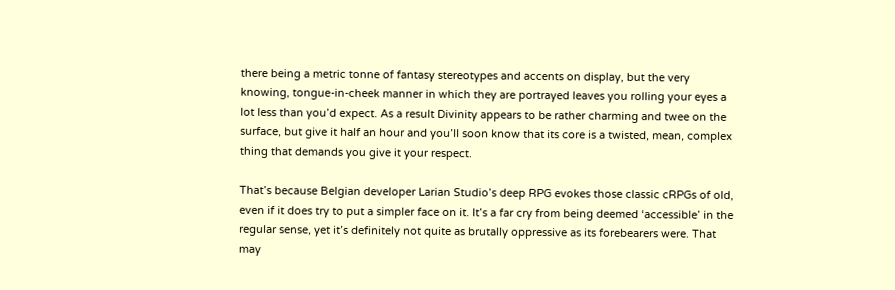there being a metric tonne of fantasy stereotypes and accents on display, but the very knowing, tongue-in-cheek manner in which they are portrayed leaves you rolling your eyes a lot less than you’d expect. As a result Divinity appears to be rather charming and twee on the surface, but give it half an hour and you’ll soon know that its core is a twisted, mean, complex thing that demands you give it your respect.

That’s because Belgian developer Larian Studio’s deep RPG evokes those classic cRPGs of old, even if it does try to put a simpler face on it. It’s a far cry from being deemed ‘accessible’ in the regular sense, yet it’s definitely not quite as brutally oppressive as its forebearers were. That may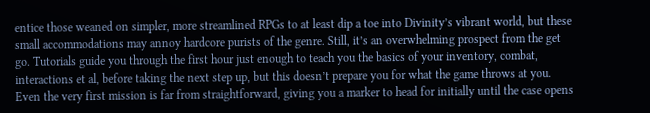entice those weaned on simpler, more streamlined RPGs to at least dip a toe into Divinity’s vibrant world, but these small accommodations may annoy hardcore purists of the genre. Still, it’s an overwhelming prospect from the get go. Tutorials guide you through the first hour just enough to teach you the basics of your inventory, combat, interactions et al, before taking the next step up, but this doesn’t prepare you for what the game throws at you. Even the very first mission is far from straightforward, giving you a marker to head for initially until the case opens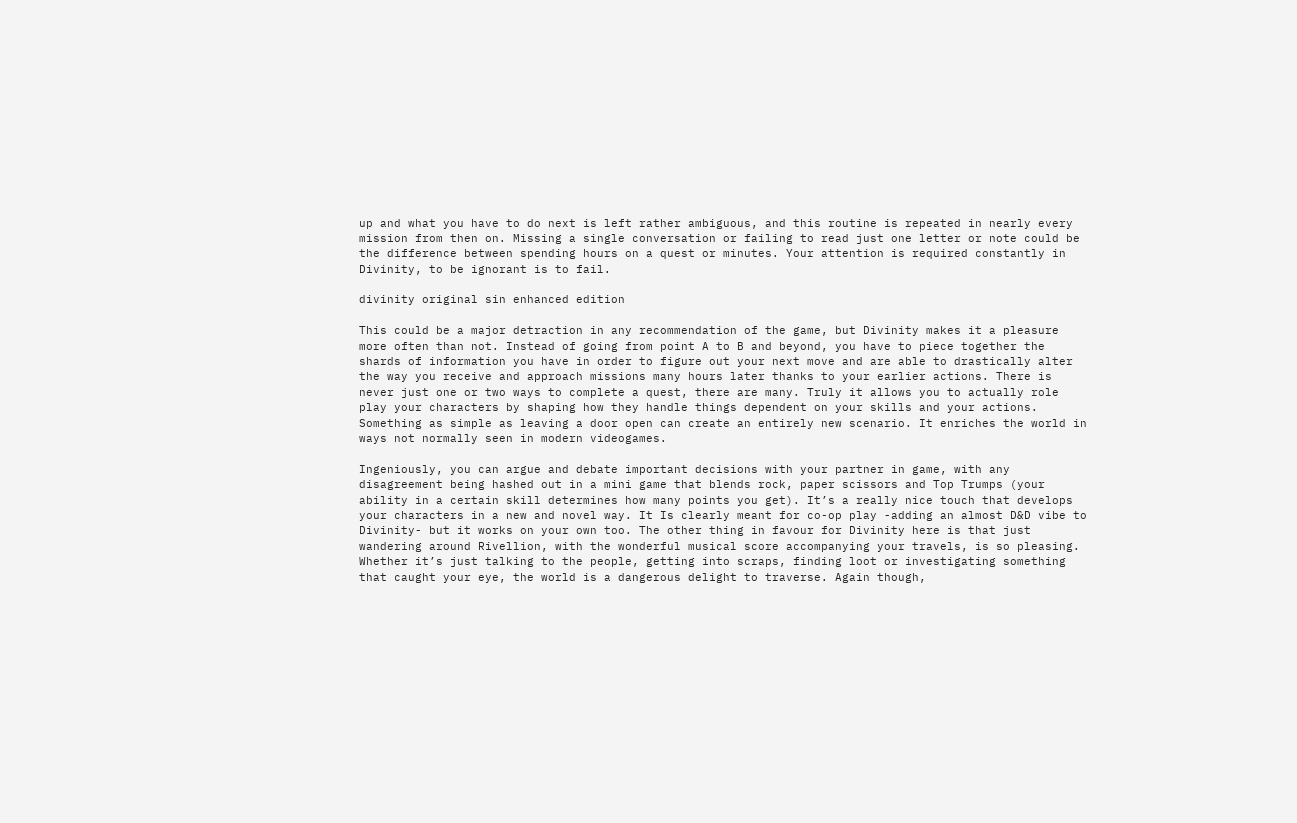up and what you have to do next is left rather ambiguous, and this routine is repeated in nearly every mission from then on. Missing a single conversation or failing to read just one letter or note could be the difference between spending hours on a quest or minutes. Your attention is required constantly in Divinity, to be ignorant is to fail.

divinity original sin enhanced edition

This could be a major detraction in any recommendation of the game, but Divinity makes it a pleasure more often than not. Instead of going from point A to B and beyond, you have to piece together the shards of information you have in order to figure out your next move and are able to drastically alter the way you receive and approach missions many hours later thanks to your earlier actions. There is never just one or two ways to complete a quest, there are many. Truly it allows you to actually role play your characters by shaping how they handle things dependent on your skills and your actions. Something as simple as leaving a door open can create an entirely new scenario. It enriches the world in ways not normally seen in modern videogames.

Ingeniously, you can argue and debate important decisions with your partner in game, with any disagreement being hashed out in a mini game that blends rock, paper scissors and Top Trumps (your ability in a certain skill determines how many points you get). It’s a really nice touch that develops your characters in a new and novel way. It Is clearly meant for co-op play -adding an almost D&D vibe to Divinity- but it works on your own too. The other thing in favour for Divinity here is that just wandering around Rivellion, with the wonderful musical score accompanying your travels, is so pleasing. Whether it’s just talking to the people, getting into scraps, finding loot or investigating something that caught your eye, the world is a dangerous delight to traverse. Again though,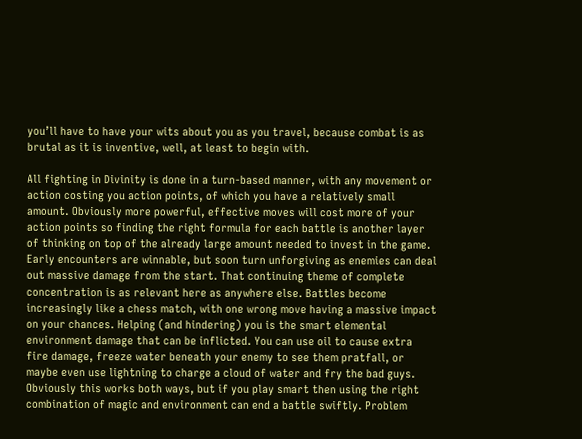you’ll have to have your wits about you as you travel, because combat is as brutal as it is inventive, well, at least to begin with.

All fighting in Divinity is done in a turn-based manner, with any movement or action costing you action points, of which you have a relatively small amount. Obviously more powerful, effective moves will cost more of your action points so finding the right formula for each battle is another layer of thinking on top of the already large amount needed to invest in the game. Early encounters are winnable, but soon turn unforgiving as enemies can deal out massive damage from the start. That continuing theme of complete concentration is as relevant here as anywhere else. Battles become increasingly like a chess match, with one wrong move having a massive impact on your chances. Helping (and hindering) you is the smart elemental environment damage that can be inflicted. You can use oil to cause extra fire damage, freeze water beneath your enemy to see them pratfall, or maybe even use lightning to charge a cloud of water and fry the bad guys. Obviously this works both ways, but if you play smart then using the right combination of magic and environment can end a battle swiftly. Problem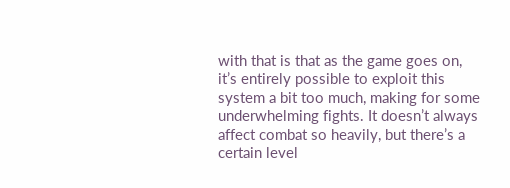with that is that as the game goes on, it’s entirely possible to exploit this system a bit too much, making for some underwhelming fights. It doesn’t always affect combat so heavily, but there’s a certain level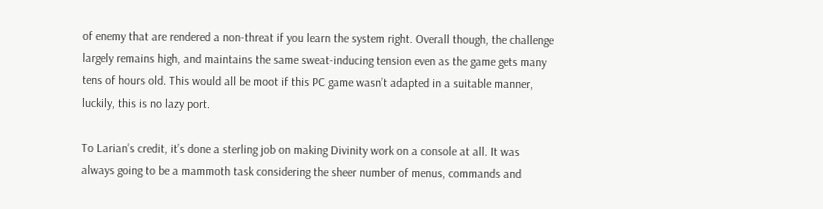of enemy that are rendered a non-threat if you learn the system right. Overall though, the challenge largely remains high, and maintains the same sweat-inducing tension even as the game gets many tens of hours old. This would all be moot if this PC game wasn’t adapted in a suitable manner, luckily, this is no lazy port.

To Larian’s credit, it’s done a sterling job on making Divinity work on a console at all. It was always going to be a mammoth task considering the sheer number of menus, commands and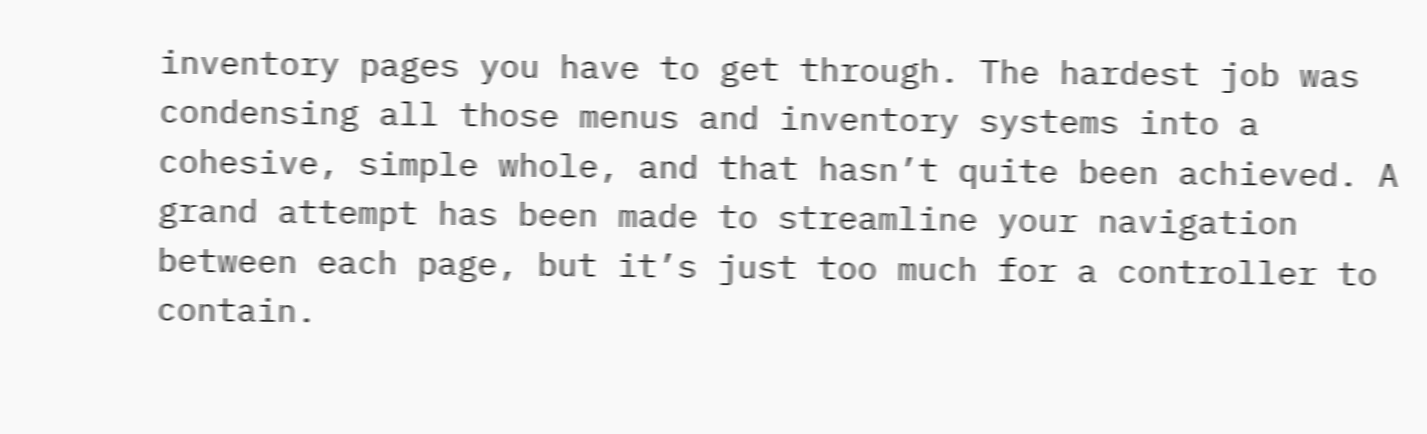inventory pages you have to get through. The hardest job was condensing all those menus and inventory systems into a cohesive, simple whole, and that hasn’t quite been achieved. A grand attempt has been made to streamline your navigation between each page, but it’s just too much for a controller to contain.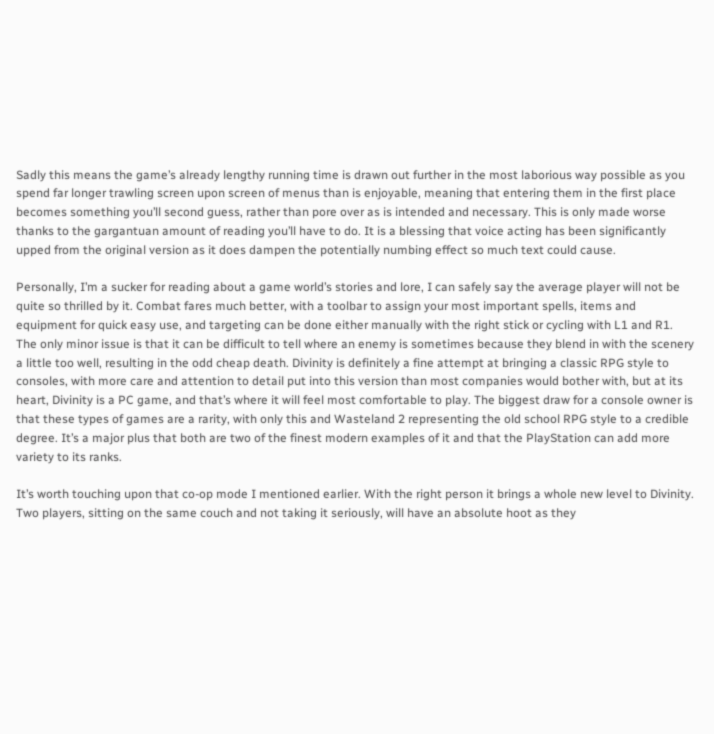Sadly this means the game’s already lengthy running time is drawn out further in the most laborious way possible as you spend far longer trawling screen upon screen of menus than is enjoyable, meaning that entering them in the first place becomes something you’ll second guess, rather than pore over as is intended and necessary. This is only made worse thanks to the gargantuan amount of reading you’ll have to do. It is a blessing that voice acting has been significantly upped from the original version as it does dampen the potentially numbing effect so much text could cause.

Personally, I’m a sucker for reading about a game world’s stories and lore, I can safely say the average player will not be quite so thrilled by it. Combat fares much better, with a toolbar to assign your most important spells, items and equipment for quick easy use, and targeting can be done either manually with the right stick or cycling with L1 and R1. The only minor issue is that it can be difficult to tell where an enemy is sometimes because they blend in with the scenery a little too well, resulting in the odd cheap death. Divinity is definitely a fine attempt at bringing a classic RPG style to consoles, with more care and attention to detail put into this version than most companies would bother with, but at its heart, Divinity is a PC game, and that’s where it will feel most comfortable to play. The biggest draw for a console owner is that these types of games are a rarity, with only this and Wasteland 2 representing the old school RPG style to a credible degree. It’s a major plus that both are two of the finest modern examples of it and that the PlayStation can add more variety to its ranks.

It’s worth touching upon that co-op mode I mentioned earlier. With the right person it brings a whole new level to Divinity. Two players, sitting on the same couch and not taking it seriously, will have an absolute hoot as they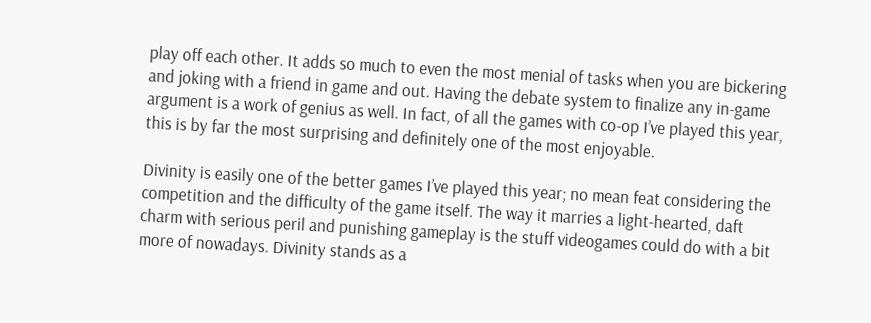play off each other. It adds so much to even the most menial of tasks when you are bickering and joking with a friend in game and out. Having the debate system to finalize any in-game argument is a work of genius as well. In fact, of all the games with co-op I’ve played this year, this is by far the most surprising and definitely one of the most enjoyable.

Divinity is easily one of the better games I’ve played this year; no mean feat considering the competition and the difficulty of the game itself. The way it marries a light-hearted, daft charm with serious peril and punishing gameplay is the stuff videogames could do with a bit more of nowadays. Divinity stands as a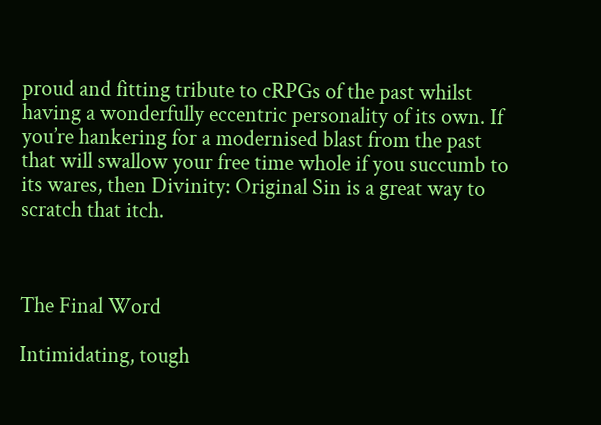proud and fitting tribute to cRPGs of the past whilst having a wonderfully eccentric personality of its own. If you’re hankering for a modernised blast from the past that will swallow your free time whole if you succumb to its wares, then Divinity: Original Sin is a great way to scratch that itch.



The Final Word

Intimidating, tough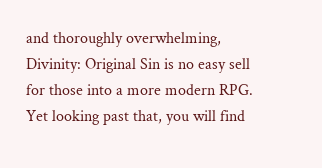and thoroughly overwhelming, Divinity: Original Sin is no easy sell for those into a more modern RPG. Yet looking past that, you will find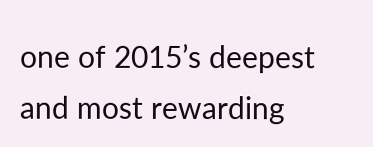one of 2015’s deepest and most rewarding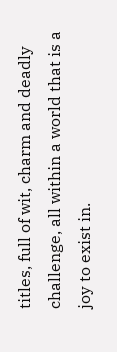titles, full of wit, charm and deadly challenge, all within a world that is a joy to exist in.